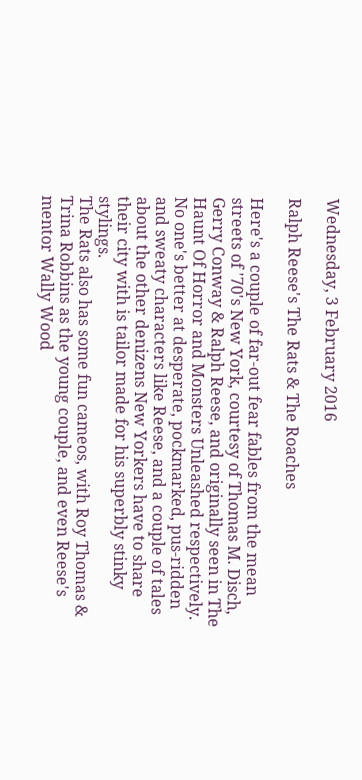Wednesday, 3 February 2016

Ralph Reese's The Rats & The Roaches

Here's a couple of far-out fear fables from the mean streets of '70's New York, courtesy of Thomas M. Disch, Gerry Conway & Ralph Reese, and originally seen in The Haunt Of Horror and Monsters Unleashed respectively.
No one's better at desperate, pockmarked, pus-ridden and sweaty characters like Reese, and a couple of tales about the other denizens New Yorkers have to share their city with is tailor made for his superbly stinky stylings.
The Rats also has some fun cameos, with Roy Thomas & Trina Robbins as the young couple, and even Reese's mentor Wally Wood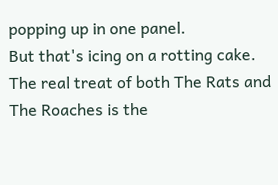popping up in one panel.
But that's icing on a rotting cake. The real treat of both The Rats and The Roaches is the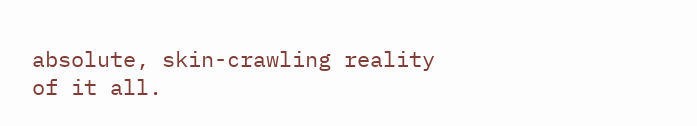absolute, skin-crawling reality of it all.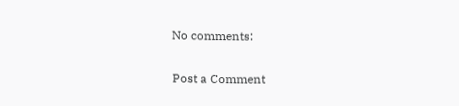No comments:

Post a Comment